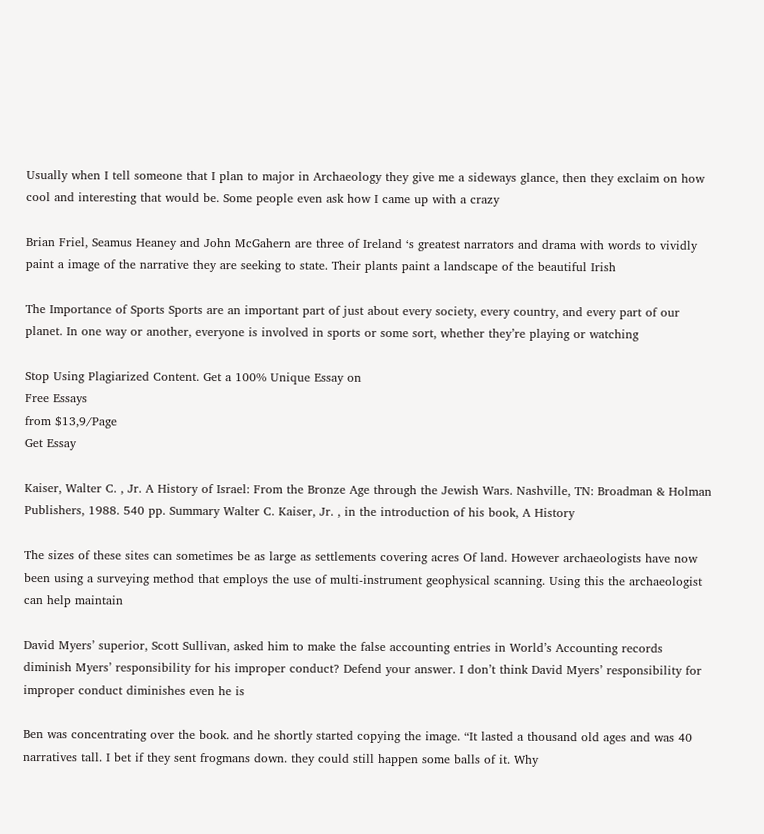Usually when I tell someone that I plan to major in Archaeology they give me a sideways glance, then they exclaim on how cool and interesting that would be. Some people even ask how I came up with a crazy

Brian Friel, Seamus Heaney and John McGahern are three of Ireland ‘s greatest narrators and drama with words to vividly paint a image of the narrative they are seeking to state. Their plants paint a landscape of the beautiful Irish

The Importance of Sports Sports are an important part of just about every society, every country, and every part of our planet. In one way or another, everyone is involved in sports or some sort, whether they’re playing or watching

Stop Using Plagiarized Content. Get a 100% Unique Essay on
Free Essays
from $13,9/Page
Get Essay

Kaiser, Walter C. , Jr. A History of Israel: From the Bronze Age through the Jewish Wars. Nashville, TN: Broadman & Holman Publishers, 1988. 540 pp. Summary Walter C. Kaiser, Jr. , in the introduction of his book, A History

The sizes of these sites can sometimes be as large as settlements covering acres Of land. However archaeologists have now been using a surveying method that employs the use of multi-instrument geophysical scanning. Using this the archaeologist can help maintain

David Myers’ superior, Scott Sullivan, asked him to make the false accounting entries in World’s Accounting records diminish Myers’ responsibility for his improper conduct? Defend your answer. I don’t think David Myers’ responsibility for improper conduct diminishes even he is

Ben was concentrating over the book. and he shortly started copying the image. “It lasted a thousand old ages and was 40 narratives tall. I bet if they sent frogmans down. they could still happen some balls of it. Why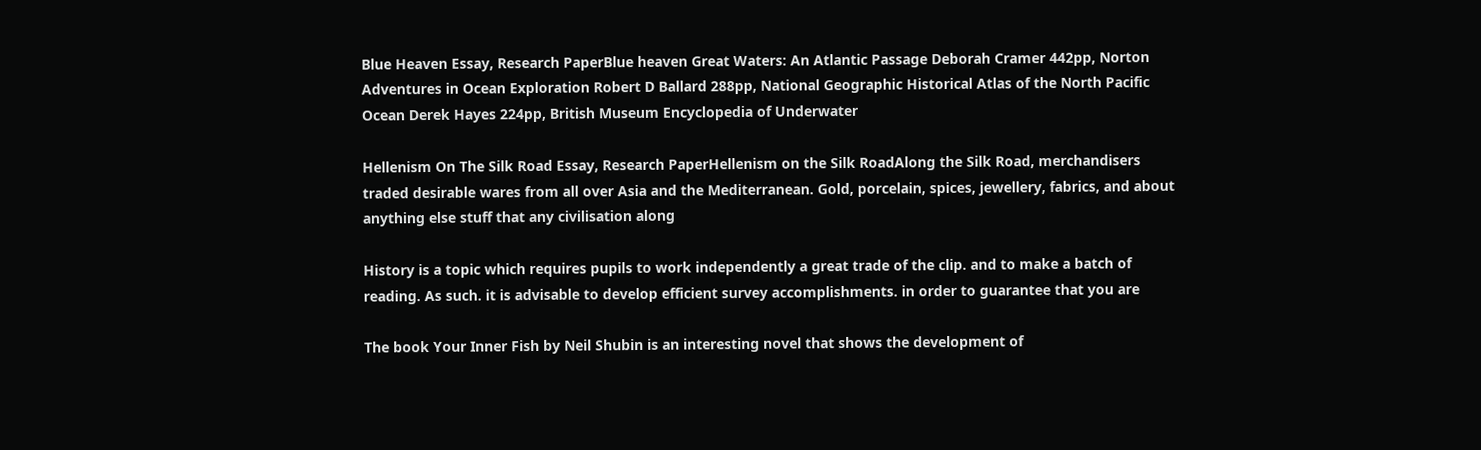Blue Heaven Essay, Research PaperBlue heaven Great Waters: An Atlantic Passage Deborah Cramer 442pp, Norton Adventures in Ocean Exploration Robert D Ballard 288pp, National Geographic Historical Atlas of the North Pacific Ocean Derek Hayes 224pp, British Museum Encyclopedia of Underwater

Hellenism On The Silk Road Essay, Research PaperHellenism on the Silk RoadAlong the Silk Road, merchandisers traded desirable wares from all over Asia and the Mediterranean. Gold, porcelain, spices, jewellery, fabrics, and about anything else stuff that any civilisation along

History is a topic which requires pupils to work independently a great trade of the clip. and to make a batch of reading. As such. it is advisable to develop efficient survey accomplishments. in order to guarantee that you are

The book Your Inner Fish by Neil Shubin is an interesting novel that shows the development of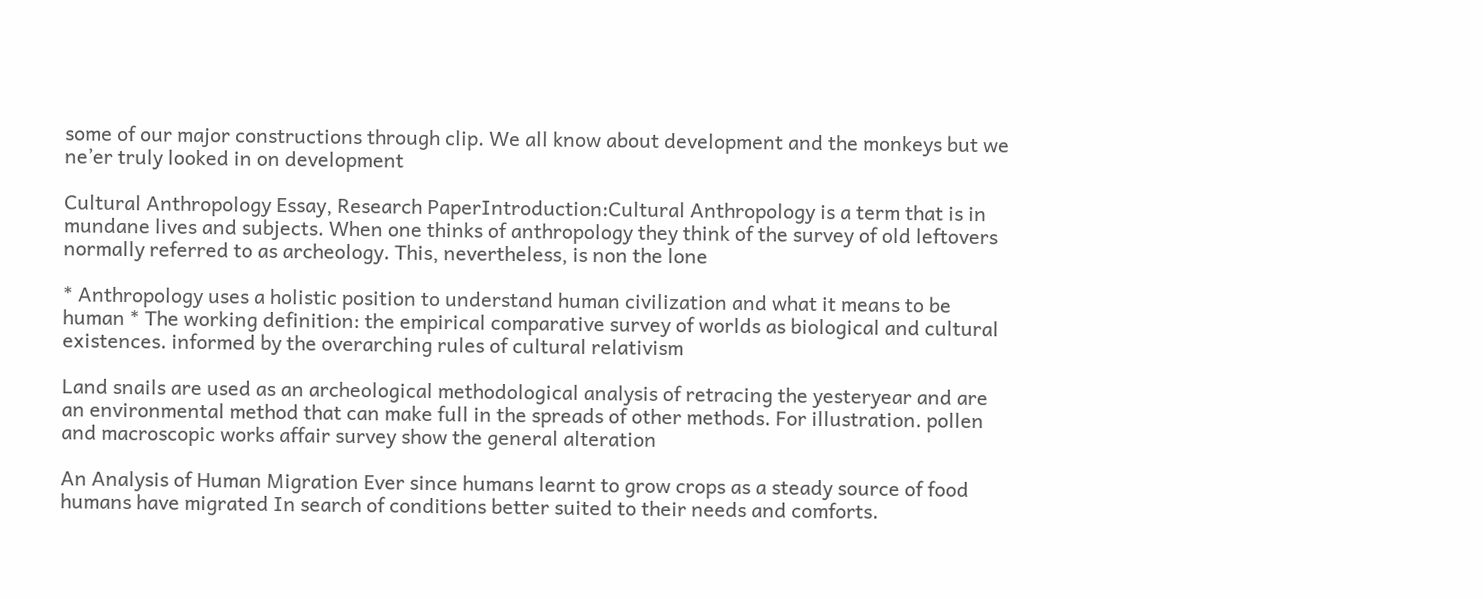some of our major constructions through clip. We all know about development and the monkeys but we ne’er truly looked in on development

Cultural Anthropology Essay, Research PaperIntroduction:Cultural Anthropology is a term that is in mundane lives and subjects. When one thinks of anthropology they think of the survey of old leftovers normally referred to as archeology. This, nevertheless, is non the lone

* Anthropology uses a holistic position to understand human civilization and what it means to be human * The working definition: the empirical comparative survey of worlds as biological and cultural existences. informed by the overarching rules of cultural relativism

Land snails are used as an archeological methodological analysis of retracing the yesteryear and are an environmental method that can make full in the spreads of other methods. For illustration. pollen and macroscopic works affair survey show the general alteration

An Analysis of Human Migration Ever since humans learnt to grow crops as a steady source of food humans have migrated In search of conditions better suited to their needs and comforts.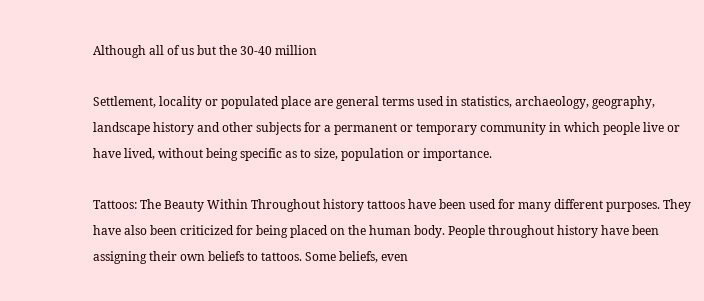Although all of us but the 30-40 million

Settlement, locality or populated place are general terms used in statistics, archaeology, geography, landscape history and other subjects for a permanent or temporary community in which people live or have lived, without being specific as to size, population or importance.

Tattoos: The Beauty Within Throughout history tattoos have been used for many different purposes. They have also been criticized for being placed on the human body. People throughout history have been assigning their own beliefs to tattoos. Some beliefs, even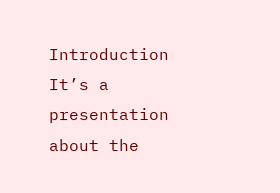Introduction It’s a presentation about the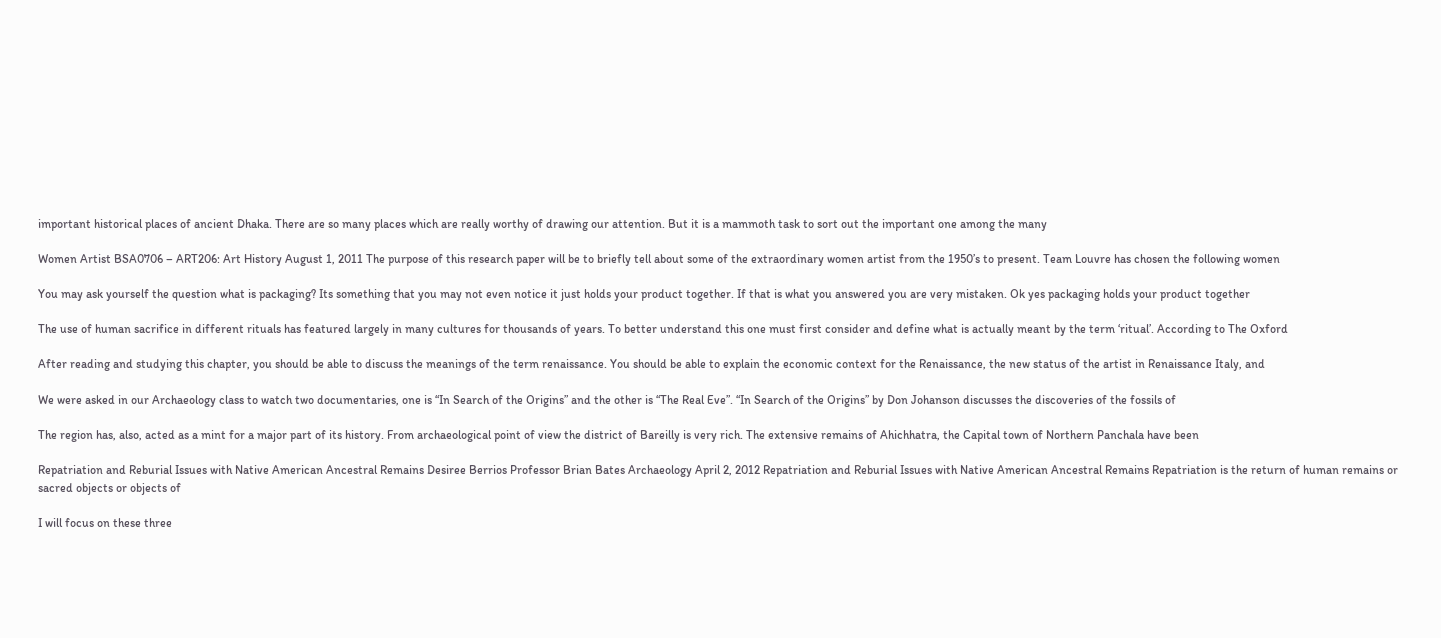important historical places of ancient Dhaka. There are so many places which are really worthy of drawing our attention. But it is a mammoth task to sort out the important one among the many

Women Artist BSA0706 – ART206: Art History August 1, 2011 The purpose of this research paper will be to briefly tell about some of the extraordinary women artist from the 1950’s to present. Team Louvre has chosen the following women

You may ask yourself the question what is packaging? Its something that you may not even notice it just holds your product together. If that is what you answered you are very mistaken. Ok yes packaging holds your product together

The use of human sacrifice in different rituals has featured largely in many cultures for thousands of years. To better understand this one must first consider and define what is actually meant by the term ‘ritual’. According to The Oxford

After reading and studying this chapter, you should be able to discuss the meanings of the term renaissance. You should be able to explain the economic context for the Renaissance, the new status of the artist in Renaissance Italy, and

We were asked in our Archaeology class to watch two documentaries, one is “In Search of the Origins” and the other is “The Real Eve”. “In Search of the Origins” by Don Johanson discusses the discoveries of the fossils of

The region has, also, acted as a mint for a major part of its history. From archaeological point of view the district of Bareilly is very rich. The extensive remains of Ahichhatra, the Capital town of Northern Panchala have been

Repatriation and Reburial Issues with Native American Ancestral Remains Desiree Berrios Professor Brian Bates Archaeology April 2, 2012 Repatriation and Reburial Issues with Native American Ancestral Remains Repatriation is the return of human remains or sacred objects or objects of

I will focus on these three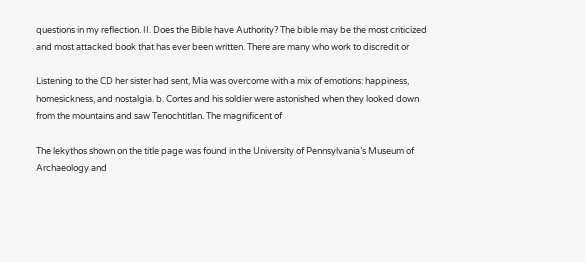questions in my reflection. II. Does the Bible have Authority? The bible may be the most criticized and most attacked book that has ever been written. There are many who work to discredit or

Listening to the CD her sister had sent, Mia was overcome with a mix of emotions: happiness, homesickness, and nostalgia. b. Cortes and his soldier were astonished when they looked down from the mountains and saw Tenochtitlan. The magnificent of

The lekythos shown on the title page was found in the University of Pennsylvania’s Museum of Archaeology and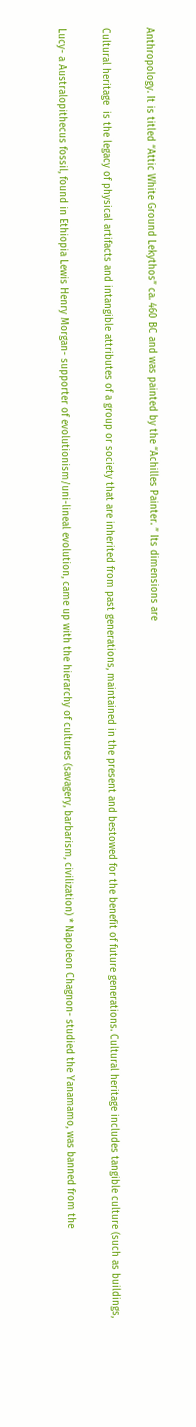Anthropology. It is titled “Attic White Ground Lekythos” ca. 460 BC and was painted by the “Achilles Painter. ” Its dimensions are

Cultural heritage  is the legacy of physical artifacts and intangible attributes of a group or society that are inherited from past generations, maintained in the present and bestowed for the benefit of future generations. Cultural heritage includes tangible culture (such as buildings,

Lucy- a Australopithecus fossil, found in Ethiopia Lewis Henry Morgan- supporter of evolutionism/uni-lineal evolution, came up with the hierarchy of cultures (savagery, barbarism, civilization) * Napoleon Chagnon- studied the Yanamamo, was banned from the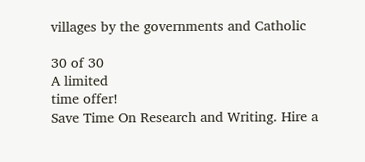villages by the governments and Catholic

30 of 30
A limited
time offer!
Save Time On Research and Writing. Hire a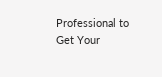Professional to Get Your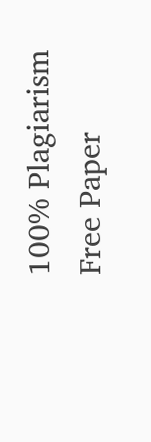100% Plagiarism Free Paper